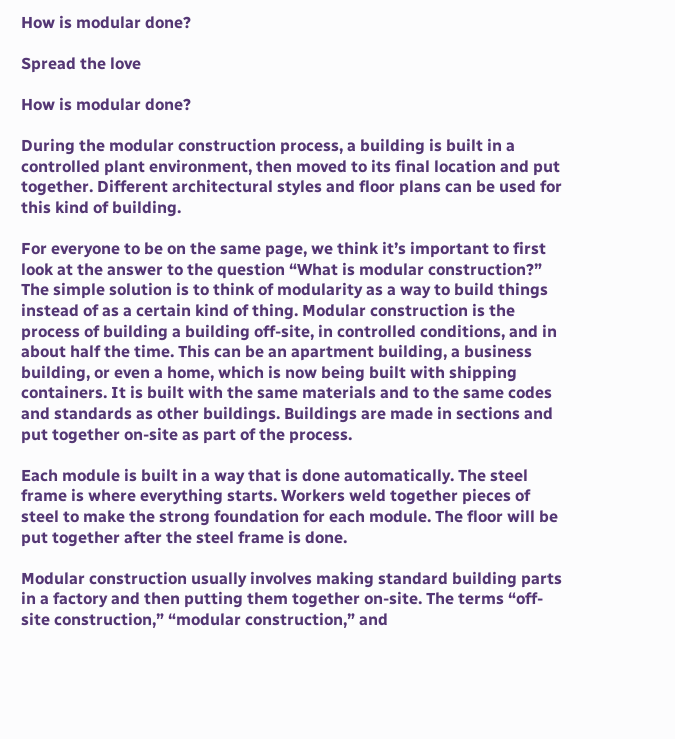How is modular done?

Spread the love

How is modular done?

During the modular construction process, a building is built in a controlled plant environment, then moved to its final location and put together. Different architectural styles and floor plans can be used for this kind of building.

For everyone to be on the same page, we think it’s important to first look at the answer to the question “What is modular construction?” The simple solution is to think of modularity as a way to build things instead of as a certain kind of thing. Modular construction is the process of building a building off-site, in controlled conditions, and in about half the time. This can be an apartment building, a business building, or even a home, which is now being built with shipping containers. It is built with the same materials and to the same codes and standards as other buildings. Buildings are made in sections and put together on-site as part of the process.

Each module is built in a way that is done automatically. The steel frame is where everything starts. Workers weld together pieces of steel to make the strong foundation for each module. The floor will be put together after the steel frame is done.

Modular construction usually involves making standard building parts in a factory and then putting them together on-site. The terms “off-site construction,” “modular construction,” and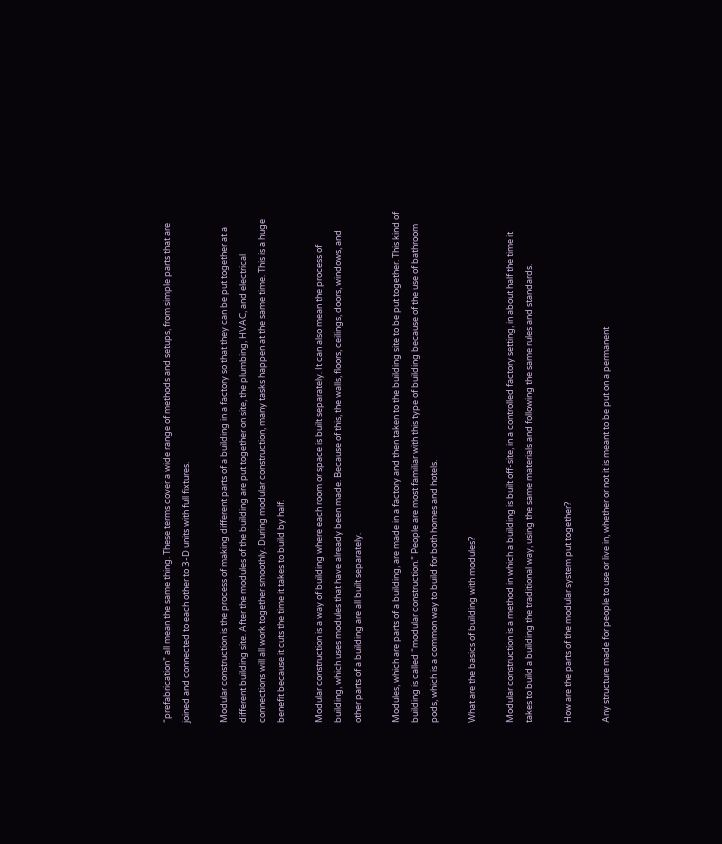“prefabrication” all mean the same thing. These terms cover a wide range of methods and setups, from simple parts that are joined and connected to each other to 3-D units with full fixtures.

Modular construction is the process of making different parts of a building in a factory so that they can be put together at a different building site. After the modules of the building are put together on site, the plumbing, HVAC, and electrical connections will all work together smoothly. During modular construction, many tasks happen at the same time. This is a huge benefit because it cuts the time it takes to build by half.

Modular construction is a way of building where each room or space is built separately. It can also mean the process of building, which uses modules that have already been made. Because of this, the walls, floors, ceilings, doors, windows, and other parts of a building are all built separately.

Modules, which are parts of a building, are made in a factory and then taken to the building site to be put together. This kind of building is called “modular construction.” People are most familiar with this type of building because of the use of bathroom pods, which is a common way to build for both homes and hotels.

What are the basics of building with modules?

Modular construction is a method in which a building is built off-site, in a controlled factory setting, in about half the time it takes to build a building the traditional way, using the same materials and following the same rules and standards.

How are the parts of the modular system put together?

Any structure made for people to use or live in, whether or not it is meant to be put on a permanent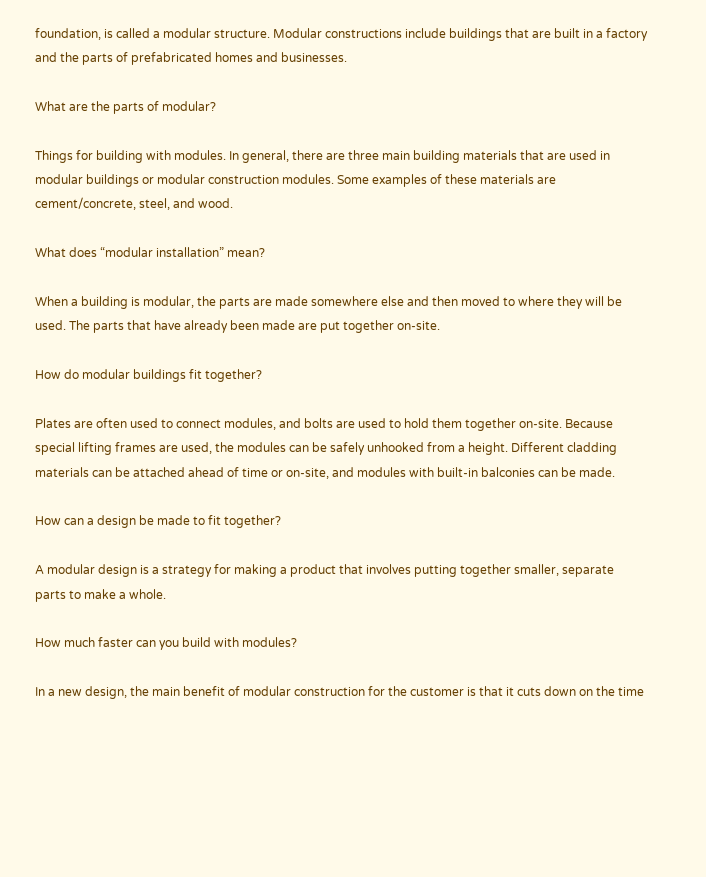foundation, is called a modular structure. Modular constructions include buildings that are built in a factory and the parts of prefabricated homes and businesses.

What are the parts of modular?

Things for building with modules. In general, there are three main building materials that are used in modular buildings or modular construction modules. Some examples of these materials are cement/concrete, steel, and wood.

What does “modular installation” mean?

When a building is modular, the parts are made somewhere else and then moved to where they will be used. The parts that have already been made are put together on-site.

How do modular buildings fit together?

Plates are often used to connect modules, and bolts are used to hold them together on-site. Because special lifting frames are used, the modules can be safely unhooked from a height. Different cladding materials can be attached ahead of time or on-site, and modules with built-in balconies can be made.

How can a design be made to fit together?

A modular design is a strategy for making a product that involves putting together smaller, separate parts to make a whole.

How much faster can you build with modules?

In a new design, the main benefit of modular construction for the customer is that it cuts down on the time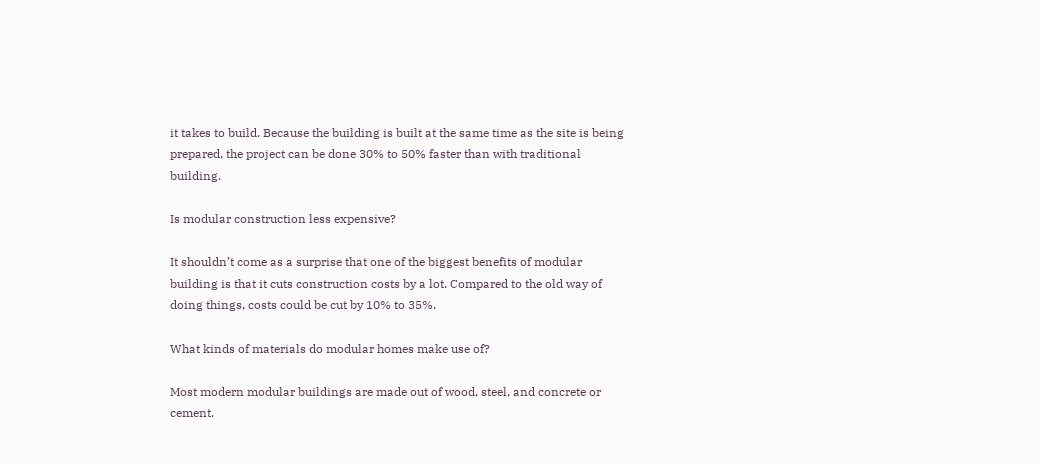it takes to build. Because the building is built at the same time as the site is being prepared, the project can be done 30% to 50% faster than with traditional building.

Is modular construction less expensive?

It shouldn’t come as a surprise that one of the biggest benefits of modular building is that it cuts construction costs by a lot. Compared to the old way of doing things, costs could be cut by 10% to 35%.

What kinds of materials do modular homes make use of?

Most modern modular buildings are made out of wood, steel, and concrete or cement.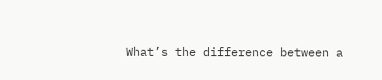What’s the difference between a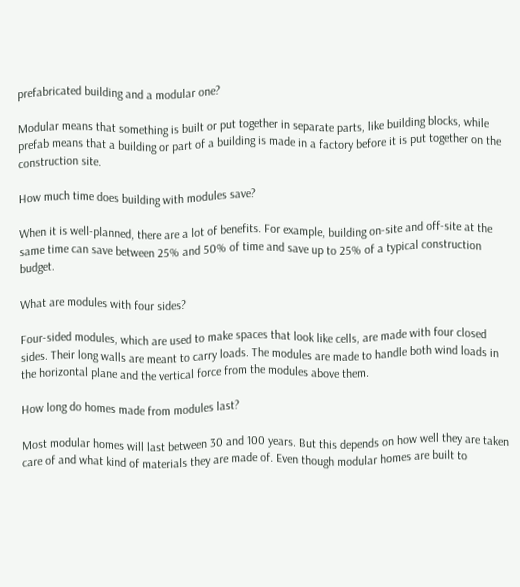prefabricated building and a modular one?

Modular means that something is built or put together in separate parts, like building blocks, while prefab means that a building or part of a building is made in a factory before it is put together on the construction site.

How much time does building with modules save?

When it is well-planned, there are a lot of benefits. For example, building on-site and off-site at the same time can save between 25% and 50% of time and save up to 25% of a typical construction budget.

What are modules with four sides?

Four-sided modules, which are used to make spaces that look like cells, are made with four closed sides. Their long walls are meant to carry loads. The modules are made to handle both wind loads in the horizontal plane and the vertical force from the modules above them.

How long do homes made from modules last?

Most modular homes will last between 30 and 100 years. But this depends on how well they are taken care of and what kind of materials they are made of. Even though modular homes are built to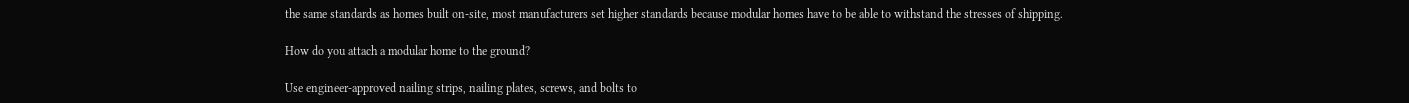the same standards as homes built on-site, most manufacturers set higher standards because modular homes have to be able to withstand the stresses of shipping.

How do you attach a modular home to the ground?

Use engineer-approved nailing strips, nailing plates, screws, and bolts to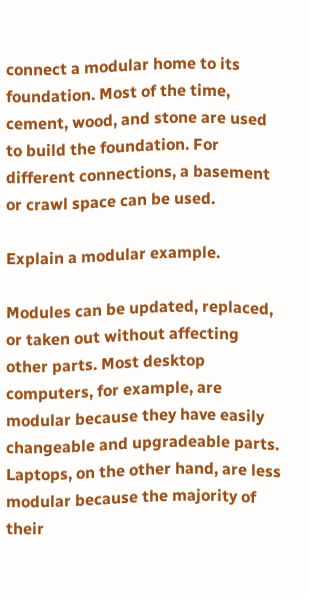connect a modular home to its foundation. Most of the time, cement, wood, and stone are used to build the foundation. For different connections, a basement or crawl space can be used.

Explain a modular example.

Modules can be updated, replaced, or taken out without affecting other parts. Most desktop computers, for example, are modular because they have easily changeable and upgradeable parts. Laptops, on the other hand, are less modular because the majority of their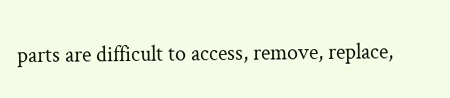parts are difficult to access, remove, replace,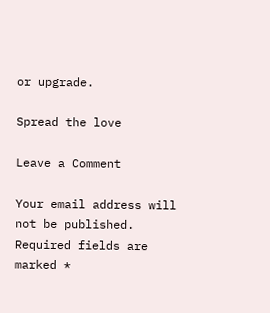or upgrade.

Spread the love

Leave a Comment

Your email address will not be published. Required fields are marked *